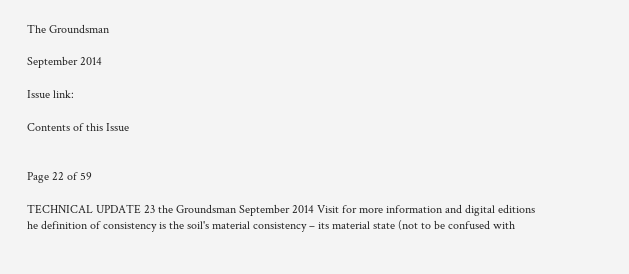The Groundsman

September 2014

Issue link:

Contents of this Issue


Page 22 of 59

TECHNICAL UPDATE 23 the Groundsman September 2014 Visit for more information and digital editions he definition of consistency is the soil's material consistency – its material state (not to be confused with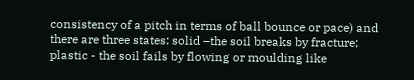consistency of a pitch in terms of ball bounce or pace) and there are three states: solid –the soil breaks by fracture; plastic - the soil fails by flowing or moulding like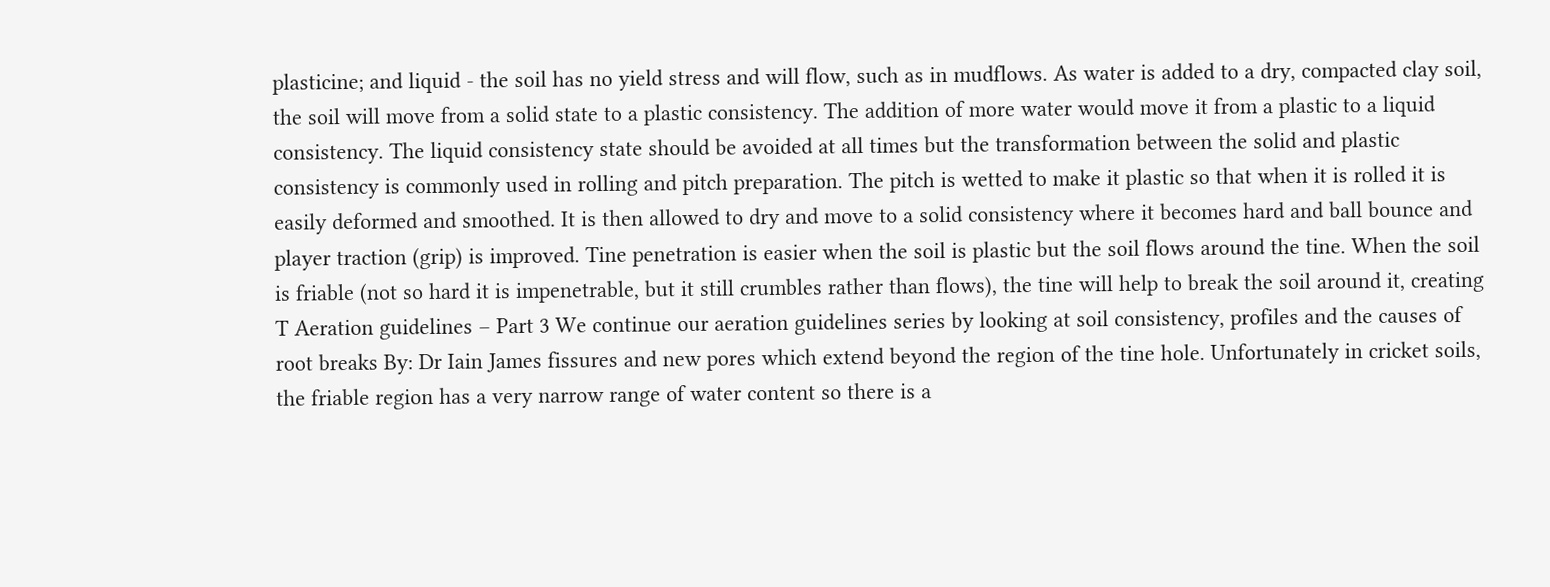plasticine; and liquid - the soil has no yield stress and will flow, such as in mudflows. As water is added to a dry, compacted clay soil, the soil will move from a solid state to a plastic consistency. The addition of more water would move it from a plastic to a liquid consistency. The liquid consistency state should be avoided at all times but the transformation between the solid and plastic consistency is commonly used in rolling and pitch preparation. The pitch is wetted to make it plastic so that when it is rolled it is easily deformed and smoothed. It is then allowed to dry and move to a solid consistency where it becomes hard and ball bounce and player traction (grip) is improved. Tine penetration is easier when the soil is plastic but the soil flows around the tine. When the soil is friable (not so hard it is impenetrable, but it still crumbles rather than flows), the tine will help to break the soil around it, creating T Aeration guidelines – Part 3 We continue our aeration guidelines series by looking at soil consistency, profiles and the causes of root breaks By: Dr Iain James fissures and new pores which extend beyond the region of the tine hole. Unfortunately in cricket soils, the friable region has a very narrow range of water content so there is a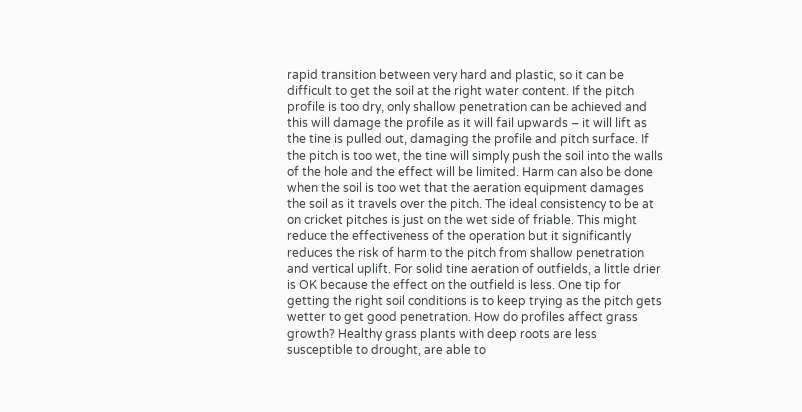rapid transition between very hard and plastic, so it can be difficult to get the soil at the right water content. If the pitch profile is too dry, only shallow penetration can be achieved and this will damage the profile as it will fail upwards – it will lift as the tine is pulled out, damaging the profile and pitch surface. If the pitch is too wet, the tine will simply push the soil into the walls of the hole and the effect will be limited. Harm can also be done when the soil is too wet that the aeration equipment damages the soil as it travels over the pitch. The ideal consistency to be at on cricket pitches is just on the wet side of friable. This might reduce the effectiveness of the operation but it significantly reduces the risk of harm to the pitch from shallow penetration and vertical uplift. For solid tine aeration of outfields, a little drier is OK because the effect on the outfield is less. One tip for getting the right soil conditions is to keep trying as the pitch gets wetter to get good penetration. How do profiles affect grass growth? Healthy grass plants with deep roots are less susceptible to drought, are able to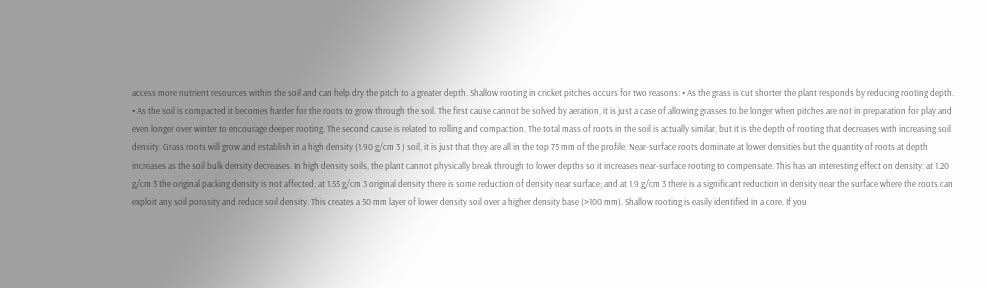access more nutrient resources within the soil and can help dry the pitch to a greater depth. Shallow rooting in cricket pitches occurs for two reasons: • As the grass is cut shorter the plant responds by reducing rooting depth. • As the soil is compacted it becomes harder for the roots to grow through the soil. The first cause cannot be solved by aeration, it is just a case of allowing grasses to be longer when pitches are not in preparation for play and even longer over winter to encourage deeper rooting. The second cause is related to rolling and compaction. The total mass of roots in the soil is actually similar, but it is the depth of rooting that decreases with increasing soil density. Grass roots will grow and establish in a high density (1.90 g/cm 3 ) soil, it is just that they are all in the top 75 mm of the profile. Near-surface roots dominate at lower densities but the quantity of roots at depth increases as the soil bulk density decreases. In high density soils, the plant cannot physically break through to lower depths so it increases near-surface rooting to compensate. This has an interesting effect on density: at 1.20 g/cm 3 the original packing density is not affected; at 1.55 g/cm 3 original density there is some reduction of density near surface; and at 1.9 g/cm 3 there is a significant reduction in density near the surface where the roots can exploit any soil porosity and reduce soil density. This creates a 50 mm layer of lower density soil over a higher density base (>100 mm). Shallow rooting is easily identified in a core. If you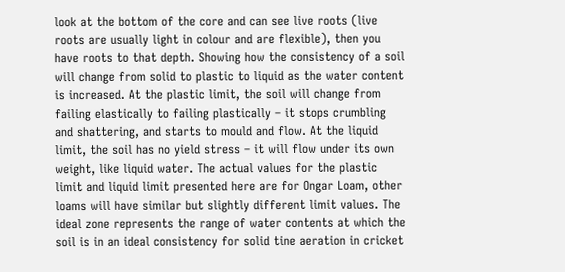look at the bottom of the core and can see live roots (live roots are usually light in colour and are flexible), then you have roots to that depth. Showing how the consistency of a soil will change from solid to plastic to liquid as the water content is increased. At the plastic limit, the soil will change from failing elastically to failing plastically – it stops crumbling and shattering, and starts to mould and flow. At the liquid limit, the soil has no yield stress – it will flow under its own weight, like liquid water. The actual values for the plastic limit and liquid limit presented here are for Ongar Loam, other loams will have similar but slightly different limit values. The ideal zone represents the range of water contents at which the soil is in an ideal consistency for solid tine aeration in cricket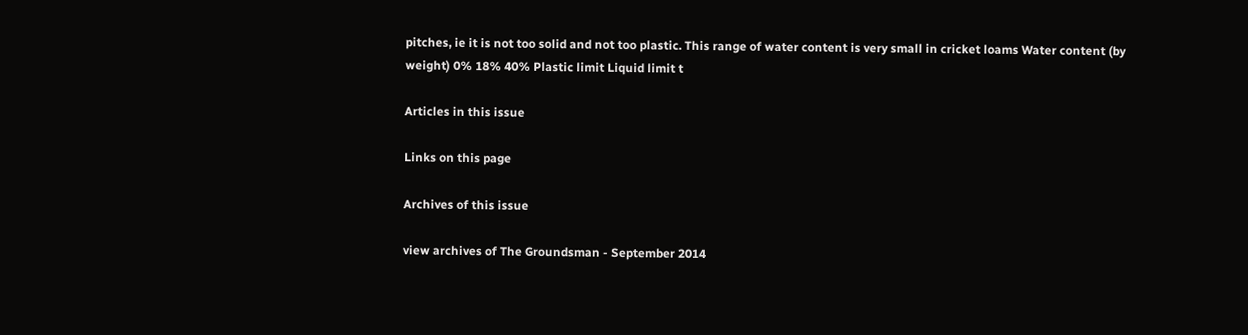pitches, ie it is not too solid and not too plastic. This range of water content is very small in cricket loams Water content (by weight) 0% 18% 40% Plastic limit Liquid limit t

Articles in this issue

Links on this page

Archives of this issue

view archives of The Groundsman - September 2014